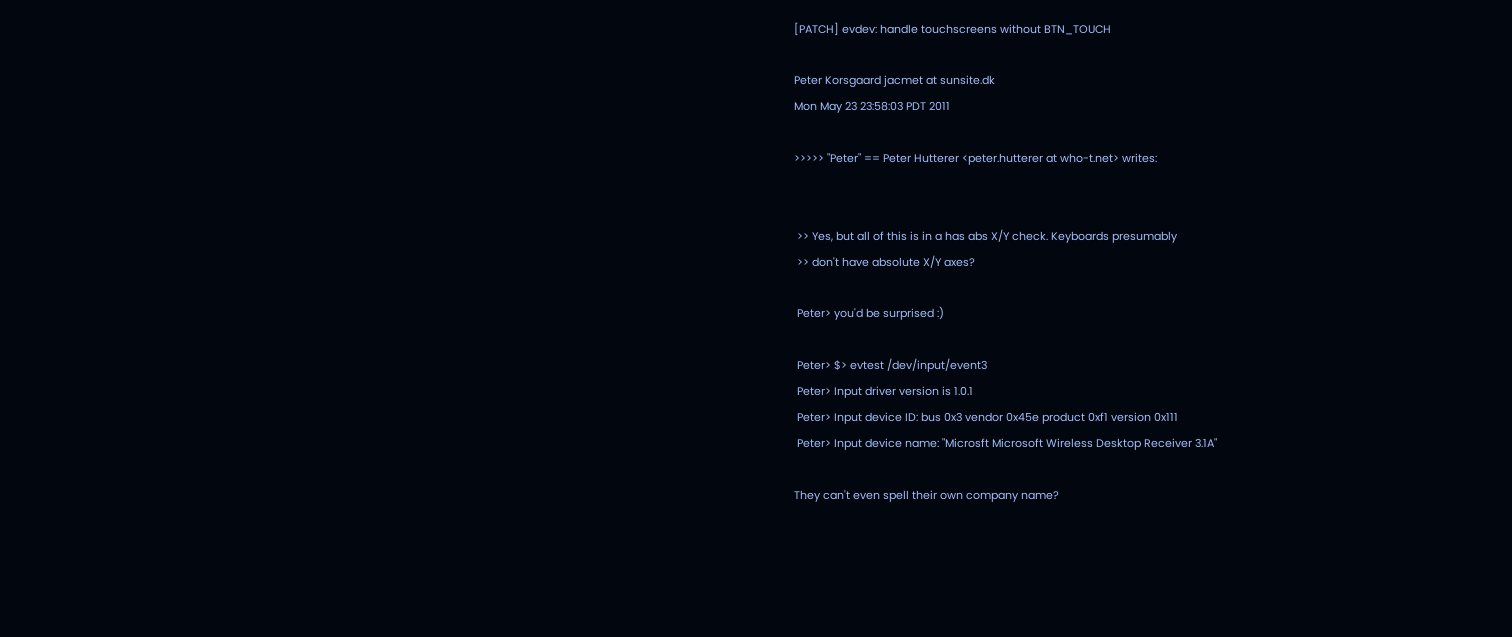[PATCH] evdev: handle touchscreens without BTN_TOUCH

Peter Korsgaard jacmet at sunsite.dk
Mon May 23 23:58:03 PDT 2011

>>>>> "Peter" == Peter Hutterer <peter.hutterer at who-t.net> writes:


 >> Yes, but all of this is in a has abs X/Y check. Keyboards presumably
 >> don't have absolute X/Y axes?

 Peter> you'd be surprised :)

 Peter> $> evtest /dev/input/event3
 Peter> Input driver version is 1.0.1
 Peter> Input device ID: bus 0x3 vendor 0x45e product 0xf1 version 0x111
 Peter> Input device name: "Microsft Microsoft Wireless Desktop Receiver 3.1A"

They can't even spell their own company name?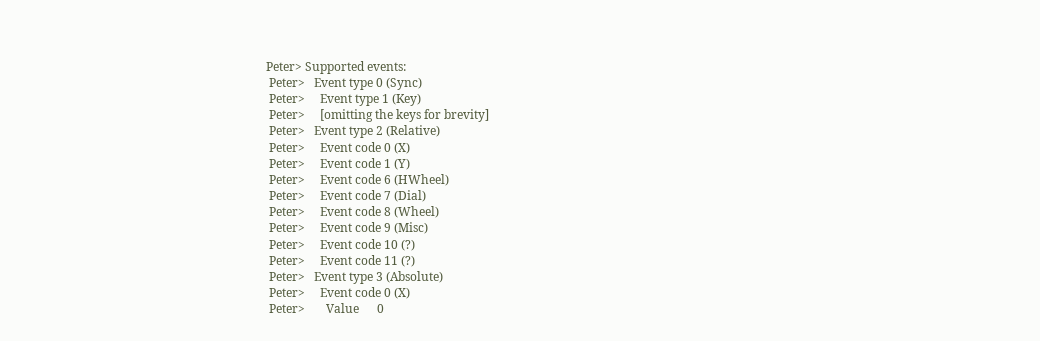Peter> Supported events:
 Peter>   Event type 0 (Sync)
 Peter>     Event type 1 (Key)
 Peter>     [omitting the keys for brevity]
 Peter>   Event type 2 (Relative)
 Peter>     Event code 0 (X)
 Peter>     Event code 1 (Y)
 Peter>     Event code 6 (HWheel)
 Peter>     Event code 7 (Dial)
 Peter>     Event code 8 (Wheel)
 Peter>     Event code 9 (Misc)
 Peter>     Event code 10 (?)
 Peter>     Event code 11 (?)
 Peter>   Event type 3 (Absolute)
 Peter>     Event code 0 (X)
 Peter>       Value      0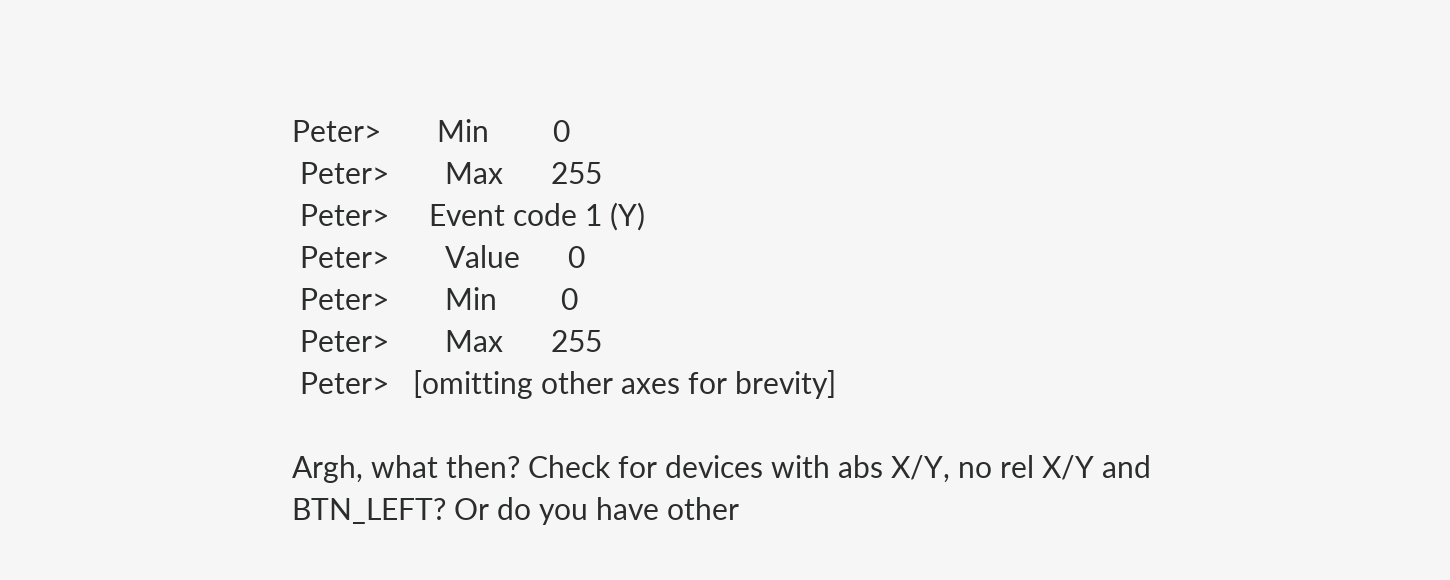Peter>       Min        0
 Peter>       Max      255
 Peter>     Event code 1 (Y)
 Peter>       Value      0
 Peter>       Min        0
 Peter>       Max      255
 Peter>   [omitting other axes for brevity]

Argh, what then? Check for devices with abs X/Y, no rel X/Y and
BTN_LEFT? Or do you have other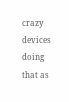crazy devices doing that as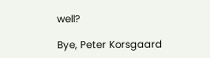well?

Bye, Peter Korsgaard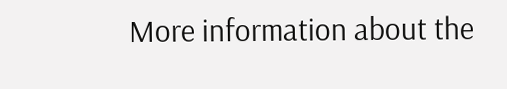More information about the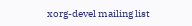xorg-devel mailing list